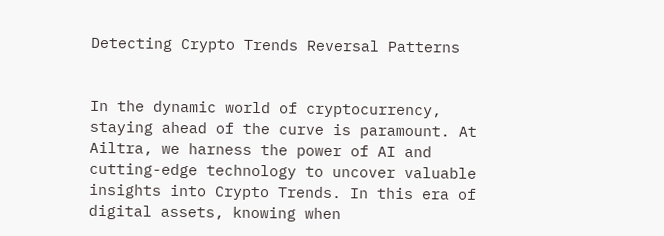Detecting Crypto Trends Reversal Patterns


In the dynamic world of cryptocurrency, staying ahead of the curve is paramount. At Ailtra, we harness the power of AI and cutting-edge technology to uncover valuable insights into Crypto Trends. In this era of digital assets, knowing when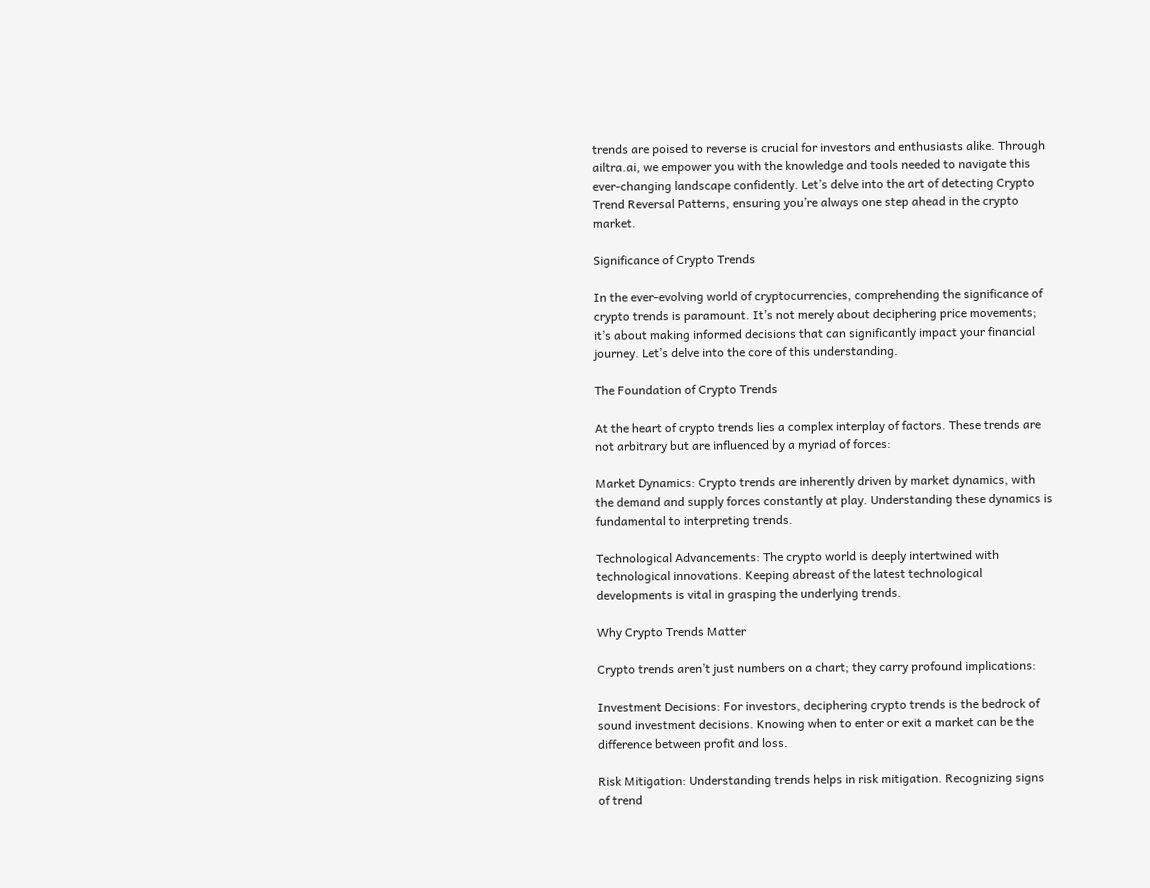trends are poised to reverse is crucial for investors and enthusiasts alike. Through ailtra.ai, we empower you with the knowledge and tools needed to navigate this ever-changing landscape confidently. Let’s delve into the art of detecting Crypto Trend Reversal Patterns, ensuring you’re always one step ahead in the crypto market.

Significance of Crypto Trends

In the ever-evolving world of cryptocurrencies, comprehending the significance of crypto trends is paramount. It’s not merely about deciphering price movements; it’s about making informed decisions that can significantly impact your financial journey. Let’s delve into the core of this understanding.

The Foundation of Crypto Trends

At the heart of crypto trends lies a complex interplay of factors. These trends are not arbitrary but are influenced by a myriad of forces:

Market Dynamics: Crypto trends are inherently driven by market dynamics, with the demand and supply forces constantly at play. Understanding these dynamics is fundamental to interpreting trends.

Technological Advancements: The crypto world is deeply intertwined with technological innovations. Keeping abreast of the latest technological developments is vital in grasping the underlying trends.

Why Crypto Trends Matter

Crypto trends aren’t just numbers on a chart; they carry profound implications:

Investment Decisions: For investors, deciphering crypto trends is the bedrock of sound investment decisions. Knowing when to enter or exit a market can be the difference between profit and loss.

Risk Mitigation: Understanding trends helps in risk mitigation. Recognizing signs of trend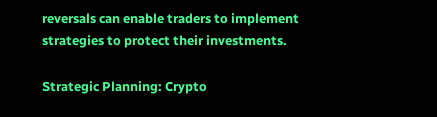reversals can enable traders to implement strategies to protect their investments.

Strategic Planning: Crypto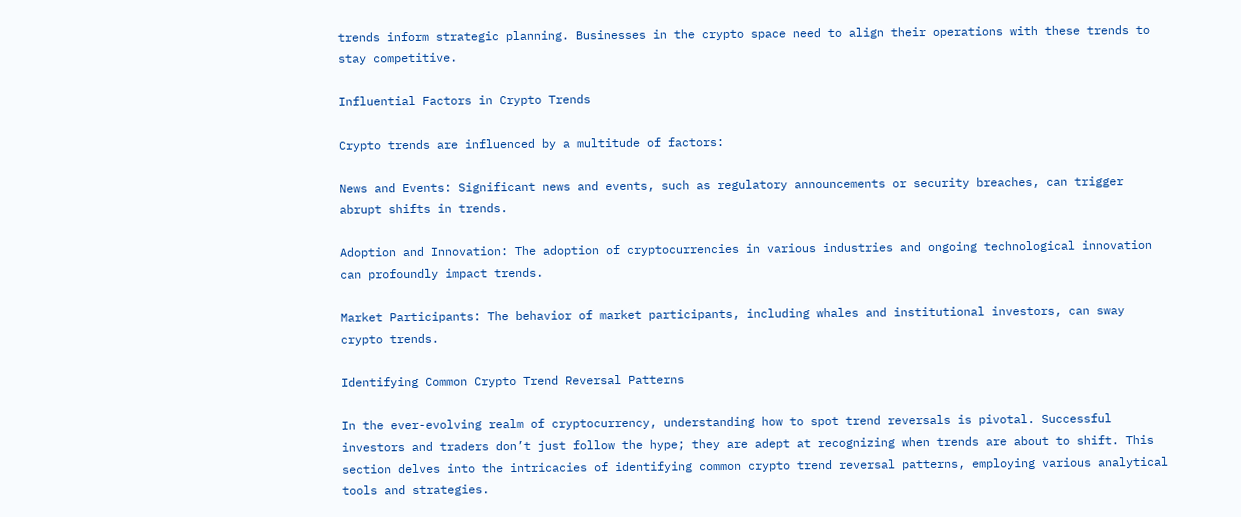trends inform strategic planning. Businesses in the crypto space need to align their operations with these trends to stay competitive.

Influential Factors in Crypto Trends

Crypto trends are influenced by a multitude of factors:

News and Events: Significant news and events, such as regulatory announcements or security breaches, can trigger abrupt shifts in trends.

Adoption and Innovation: The adoption of cryptocurrencies in various industries and ongoing technological innovation can profoundly impact trends.

Market Participants: The behavior of market participants, including whales and institutional investors, can sway crypto trends.

Identifying Common Crypto Trend Reversal Patterns

In the ever-evolving realm of cryptocurrency, understanding how to spot trend reversals is pivotal. Successful investors and traders don’t just follow the hype; they are adept at recognizing when trends are about to shift. This section delves into the intricacies of identifying common crypto trend reversal patterns, employing various analytical tools and strategies.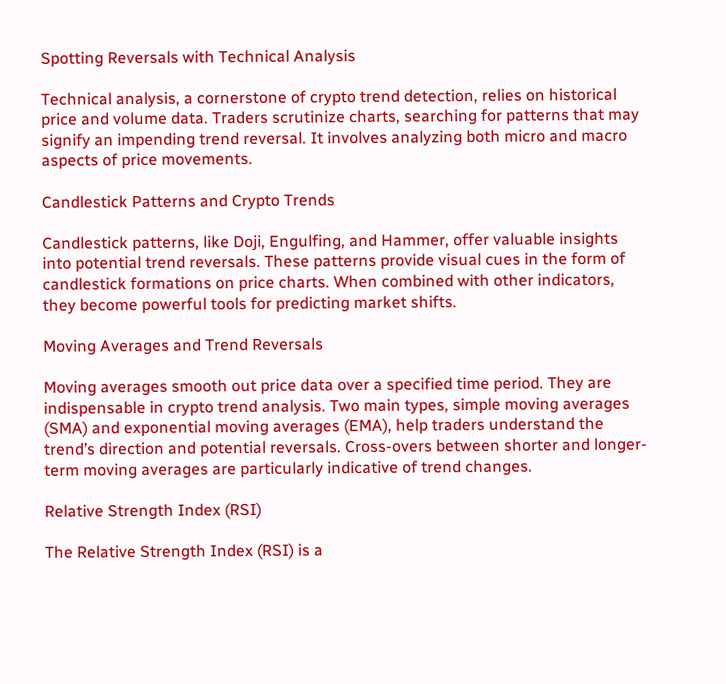Spotting Reversals with Technical Analysis

Technical analysis, a cornerstone of crypto trend detection, relies on historical price and volume data. Traders scrutinize charts, searching for patterns that may signify an impending trend reversal. It involves analyzing both micro and macro aspects of price movements.

Candlestick Patterns and Crypto Trends

Candlestick patterns, like Doji, Engulfing, and Hammer, offer valuable insights into potential trend reversals. These patterns provide visual cues in the form of candlestick formations on price charts. When combined with other indicators, they become powerful tools for predicting market shifts.

Moving Averages and Trend Reversals

Moving averages smooth out price data over a specified time period. They are indispensable in crypto trend analysis. Two main types, simple moving averages (SMA) and exponential moving averages (EMA), help traders understand the trend’s direction and potential reversals. Cross-overs between shorter and longer-term moving averages are particularly indicative of trend changes.

Relative Strength Index (RSI)

The Relative Strength Index (RSI) is a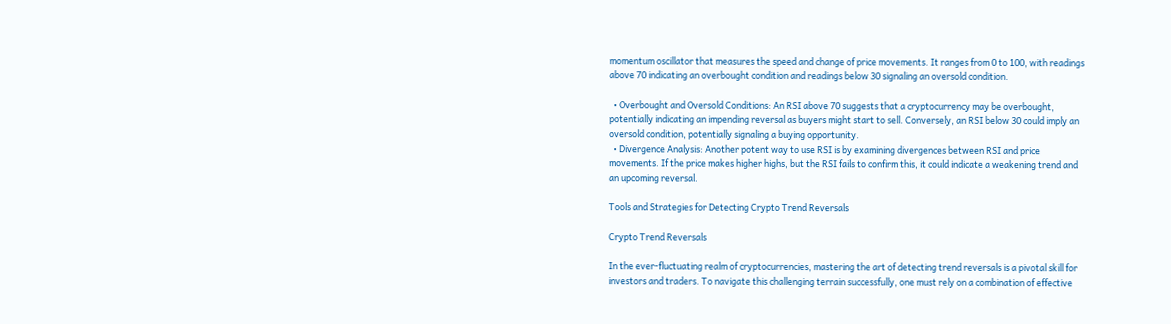momentum oscillator that measures the speed and change of price movements. It ranges from 0 to 100, with readings above 70 indicating an overbought condition and readings below 30 signaling an oversold condition.

  • Overbought and Oversold Conditions: An RSI above 70 suggests that a cryptocurrency may be overbought, potentially indicating an impending reversal as buyers might start to sell. Conversely, an RSI below 30 could imply an oversold condition, potentially signaling a buying opportunity.
  • Divergence Analysis: Another potent way to use RSI is by examining divergences between RSI and price movements. If the price makes higher highs, but the RSI fails to confirm this, it could indicate a weakening trend and an upcoming reversal.

Tools and Strategies for Detecting Crypto Trend Reversals

Crypto Trend Reversals

In the ever-fluctuating realm of cryptocurrencies, mastering the art of detecting trend reversals is a pivotal skill for investors and traders. To navigate this challenging terrain successfully, one must rely on a combination of effective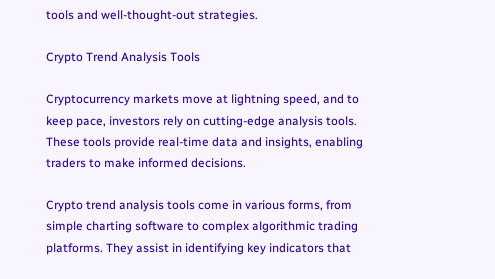tools and well-thought-out strategies.

Crypto Trend Analysis Tools

Cryptocurrency markets move at lightning speed, and to keep pace, investors rely on cutting-edge analysis tools. These tools provide real-time data and insights, enabling traders to make informed decisions.

Crypto trend analysis tools come in various forms, from simple charting software to complex algorithmic trading platforms. They assist in identifying key indicators that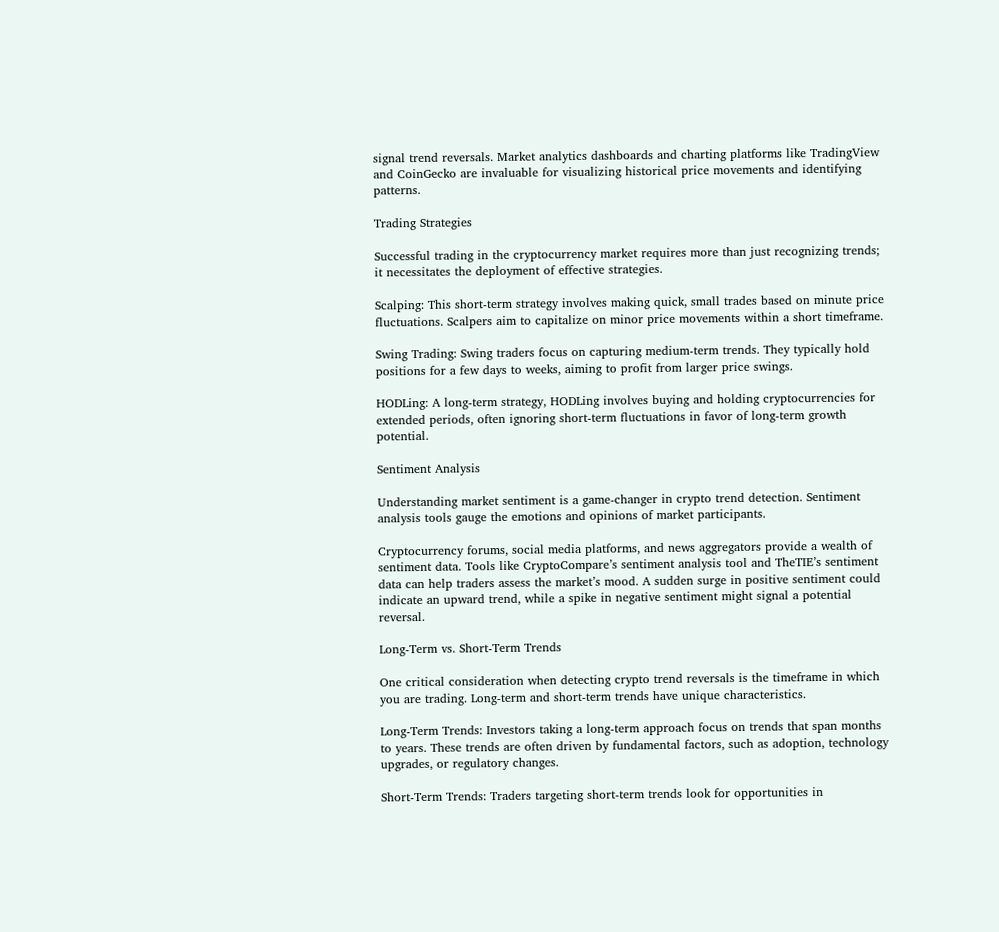signal trend reversals. Market analytics dashboards and charting platforms like TradingView and CoinGecko are invaluable for visualizing historical price movements and identifying patterns.

Trading Strategies

Successful trading in the cryptocurrency market requires more than just recognizing trends; it necessitates the deployment of effective strategies.

Scalping: This short-term strategy involves making quick, small trades based on minute price fluctuations. Scalpers aim to capitalize on minor price movements within a short timeframe.

Swing Trading: Swing traders focus on capturing medium-term trends. They typically hold positions for a few days to weeks, aiming to profit from larger price swings.

HODLing: A long-term strategy, HODLing involves buying and holding cryptocurrencies for extended periods, often ignoring short-term fluctuations in favor of long-term growth potential.

Sentiment Analysis

Understanding market sentiment is a game-changer in crypto trend detection. Sentiment analysis tools gauge the emotions and opinions of market participants.

Cryptocurrency forums, social media platforms, and news aggregators provide a wealth of sentiment data. Tools like CryptoCompare’s sentiment analysis tool and TheTIE’s sentiment data can help traders assess the market’s mood. A sudden surge in positive sentiment could indicate an upward trend, while a spike in negative sentiment might signal a potential reversal.

Long-Term vs. Short-Term Trends

One critical consideration when detecting crypto trend reversals is the timeframe in which you are trading. Long-term and short-term trends have unique characteristics.

Long-Term Trends: Investors taking a long-term approach focus on trends that span months to years. These trends are often driven by fundamental factors, such as adoption, technology upgrades, or regulatory changes.

Short-Term Trends: Traders targeting short-term trends look for opportunities in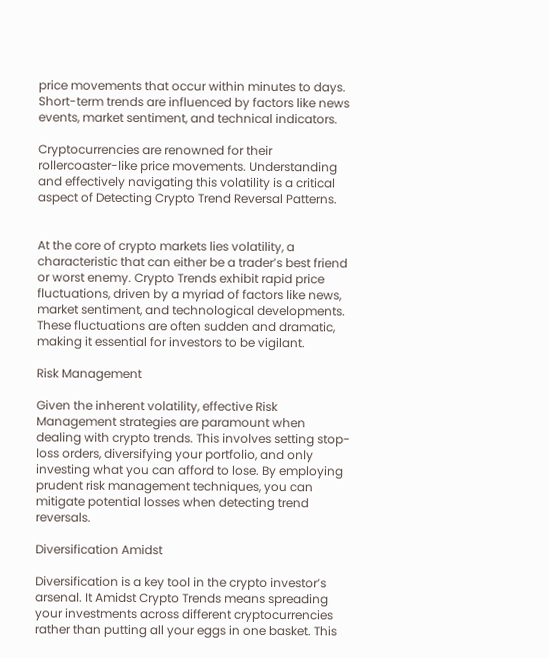price movements that occur within minutes to days. Short-term trends are influenced by factors like news events, market sentiment, and technical indicators.

Cryptocurrencies are renowned for their rollercoaster-like price movements. Understanding and effectively navigating this volatility is a critical aspect of Detecting Crypto Trend Reversal Patterns.


At the core of crypto markets lies volatility, a characteristic that can either be a trader’s best friend or worst enemy. Crypto Trends exhibit rapid price fluctuations, driven by a myriad of factors like news, market sentiment, and technological developments. These fluctuations are often sudden and dramatic, making it essential for investors to be vigilant.

Risk Management

Given the inherent volatility, effective Risk Management strategies are paramount when dealing with crypto trends. This involves setting stop-loss orders, diversifying your portfolio, and only investing what you can afford to lose. By employing prudent risk management techniques, you can mitigate potential losses when detecting trend reversals.

Diversification Amidst

Diversification is a key tool in the crypto investor’s arsenal. It Amidst Crypto Trends means spreading your investments across different cryptocurrencies rather than putting all your eggs in one basket. This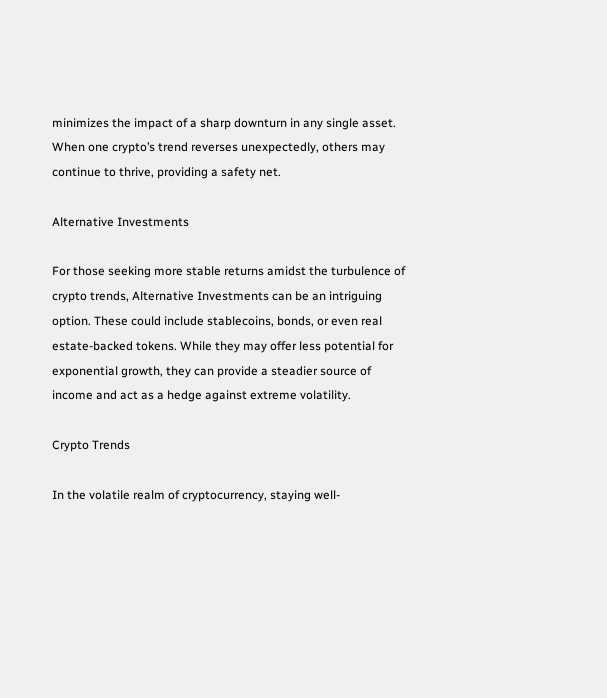minimizes the impact of a sharp downturn in any single asset. When one crypto’s trend reverses unexpectedly, others may continue to thrive, providing a safety net.

Alternative Investments

For those seeking more stable returns amidst the turbulence of crypto trends, Alternative Investments can be an intriguing option. These could include stablecoins, bonds, or even real estate-backed tokens. While they may offer less potential for exponential growth, they can provide a steadier source of income and act as a hedge against extreme volatility.

Crypto Trends

In the volatile realm of cryptocurrency, staying well-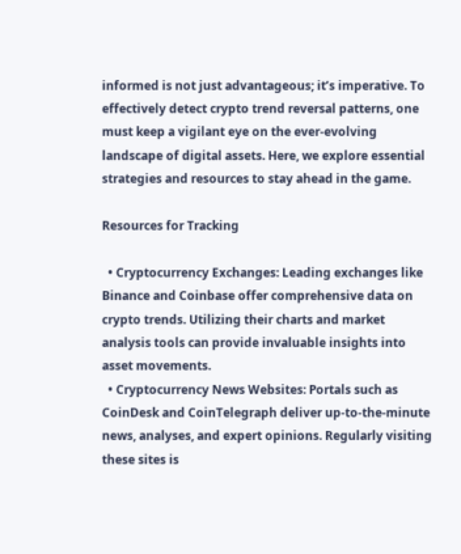informed is not just advantageous; it’s imperative. To effectively detect crypto trend reversal patterns, one must keep a vigilant eye on the ever-evolving landscape of digital assets. Here, we explore essential strategies and resources to stay ahead in the game.

Resources for Tracking

  • Cryptocurrency Exchanges: Leading exchanges like Binance and Coinbase offer comprehensive data on crypto trends. Utilizing their charts and market analysis tools can provide invaluable insights into asset movements.
  • Cryptocurrency News Websites: Portals such as CoinDesk and CoinTelegraph deliver up-to-the-minute news, analyses, and expert opinions. Regularly visiting these sites is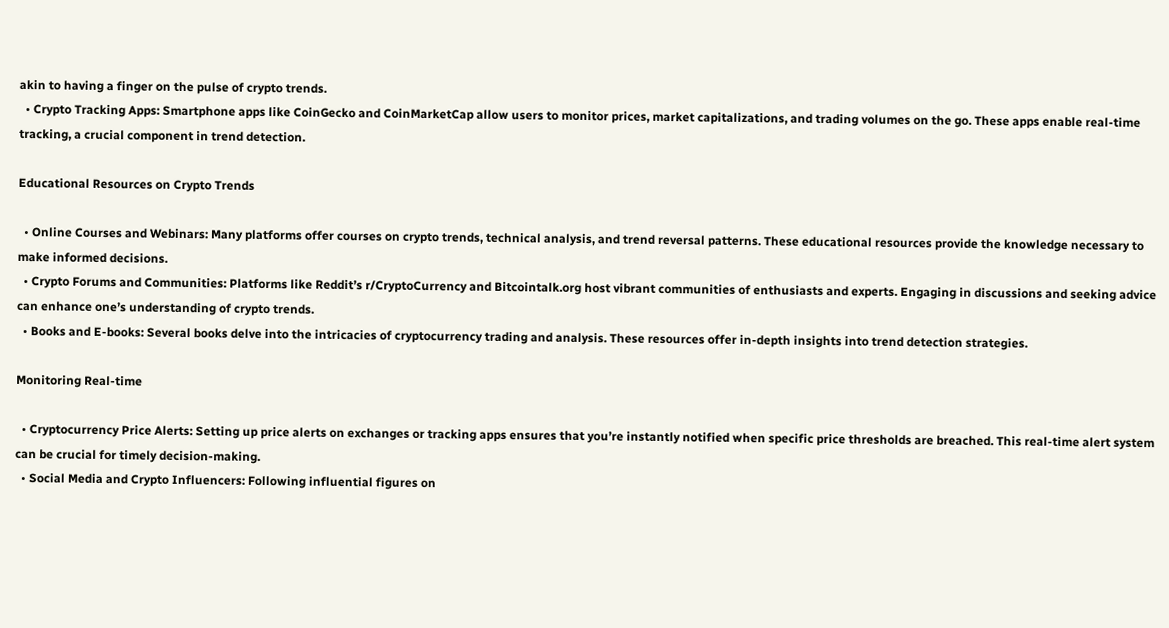akin to having a finger on the pulse of crypto trends.
  • Crypto Tracking Apps: Smartphone apps like CoinGecko and CoinMarketCap allow users to monitor prices, market capitalizations, and trading volumes on the go. These apps enable real-time tracking, a crucial component in trend detection.

Educational Resources on Crypto Trends

  • Online Courses and Webinars: Many platforms offer courses on crypto trends, technical analysis, and trend reversal patterns. These educational resources provide the knowledge necessary to make informed decisions.
  • Crypto Forums and Communities: Platforms like Reddit’s r/CryptoCurrency and Bitcointalk.org host vibrant communities of enthusiasts and experts. Engaging in discussions and seeking advice can enhance one’s understanding of crypto trends.
  • Books and E-books: Several books delve into the intricacies of cryptocurrency trading and analysis. These resources offer in-depth insights into trend detection strategies.

Monitoring Real-time

  • Cryptocurrency Price Alerts: Setting up price alerts on exchanges or tracking apps ensures that you’re instantly notified when specific price thresholds are breached. This real-time alert system can be crucial for timely decision-making.
  • Social Media and Crypto Influencers: Following influential figures on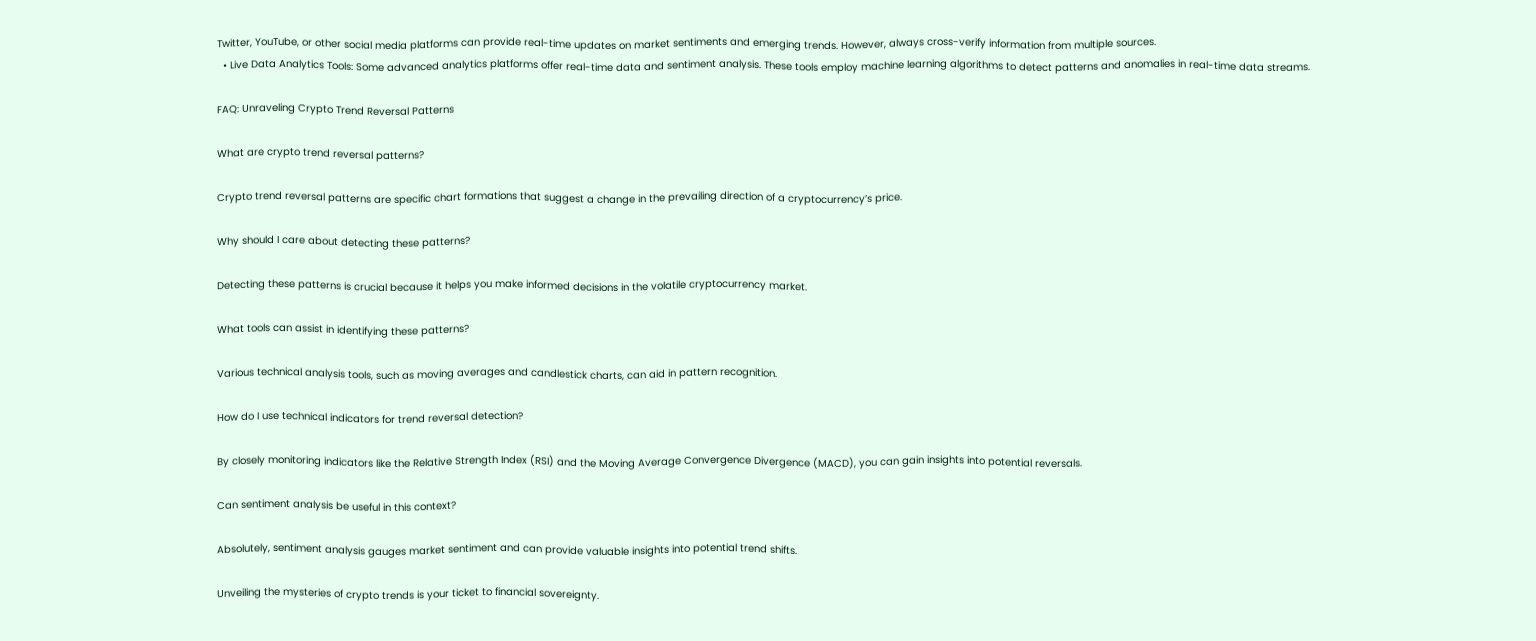Twitter, YouTube, or other social media platforms can provide real-time updates on market sentiments and emerging trends. However, always cross-verify information from multiple sources.
  • Live Data Analytics Tools: Some advanced analytics platforms offer real-time data and sentiment analysis. These tools employ machine learning algorithms to detect patterns and anomalies in real-time data streams.

FAQ: Unraveling Crypto Trend Reversal Patterns

What are crypto trend reversal patterns?

Crypto trend reversal patterns are specific chart formations that suggest a change in the prevailing direction of a cryptocurrency’s price.

Why should I care about detecting these patterns?

Detecting these patterns is crucial because it helps you make informed decisions in the volatile cryptocurrency market.

What tools can assist in identifying these patterns?

Various technical analysis tools, such as moving averages and candlestick charts, can aid in pattern recognition.

How do I use technical indicators for trend reversal detection?

By closely monitoring indicators like the Relative Strength Index (RSI) and the Moving Average Convergence Divergence (MACD), you can gain insights into potential reversals.

Can sentiment analysis be useful in this context?

Absolutely, sentiment analysis gauges market sentiment and can provide valuable insights into potential trend shifts.

Unveiling the mysteries of crypto trends is your ticket to financial sovereignty.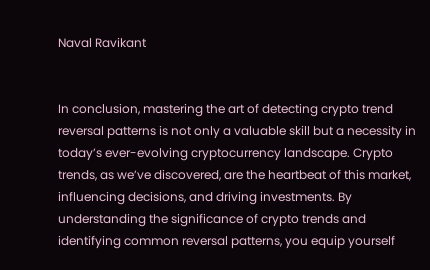Naval Ravikant


In conclusion, mastering the art of detecting crypto trend reversal patterns is not only a valuable skill but a necessity in today’s ever-evolving cryptocurrency landscape. Crypto trends, as we’ve discovered, are the heartbeat of this market, influencing decisions, and driving investments. By understanding the significance of crypto trends and identifying common reversal patterns, you equip yourself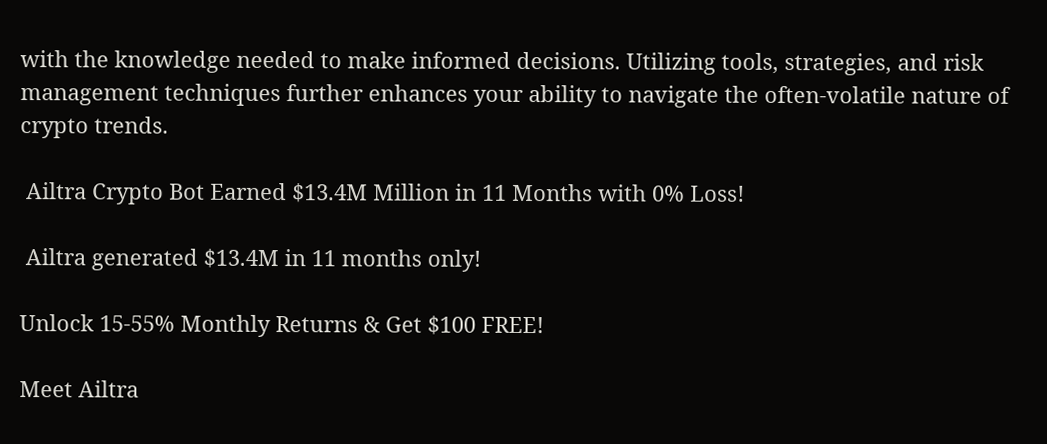with the knowledge needed to make informed decisions. Utilizing tools, strategies, and risk management techniques further enhances your ability to navigate the often-volatile nature of crypto trends.

 Ailtra Crypto Bot Earned $13.4M Million in 11 Months with 0% Loss!

 Ailtra generated $13.4M in 11 months only!

Unlock 15-55% Monthly Returns & Get $100 FREE!

Meet Ailtra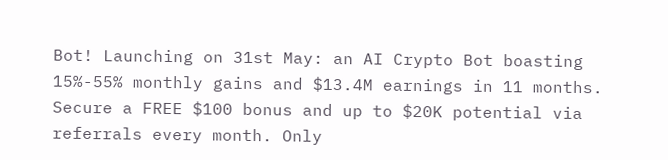Bot! Launching on 31st May: an AI Crypto Bot boasting 15%-55% monthly gains and $13.4M earnings in 11 months. Secure a FREE $100 bonus and up to $20K potential via referrals every month. Only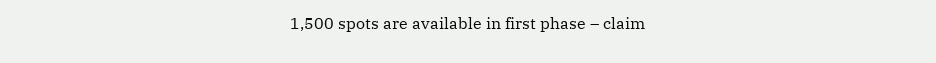1,500 spots are available in first phase – claim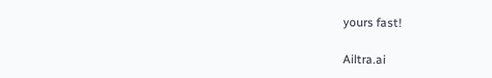yours fast!

Ailtra.ai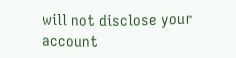will not disclose your account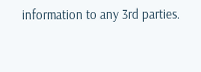information to any 3rd parties.